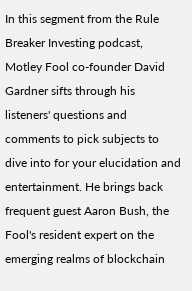In this segment from the Rule Breaker Investing podcast, Motley Fool co-founder David Gardner sifts through his listeners' questions and comments to pick subjects to dive into for your elucidation and entertainment. He brings back frequent guest Aaron Bush, the Fool's resident expert on the emerging realms of blockchain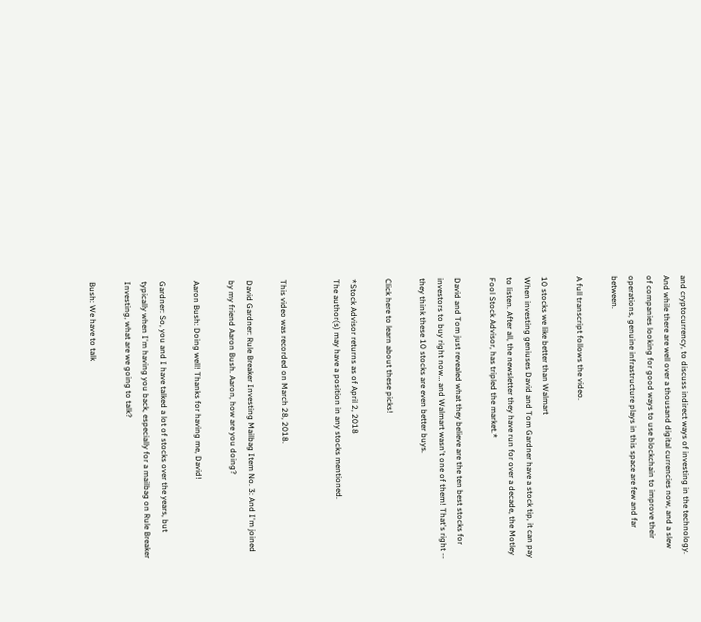and cryptocurrency, to discuss indirect ways of investing in the technology. And while there are well over a thousand digital currencies now, and a slew of companies looking for good ways to use blockchain to improve their operations, genuine infrastructure plays in this space are few and far between.

A full transcript follows the video.

10 stocks we like better than Walmart
When investing geniuses David and Tom Gardner have a stock tip, it can pay to listen. After all, the newsletter they have run for over a decade, the Motley Fool Stock Advisor, has tripled the market.*

David and Tom just revealed what they believe are the ten best stocks for investors to buy right now… and Walmart wasn't one of them! That's right -- they think these 10 stocks are even better buys.

Click here to learn about these picks!

*Stock Advisor returns as of April 2, 2018
The author(s) may have a position in any stocks mentioned.


This video was recorded on March 28, 2018.

David Gardner: Rule Breaker Investing Mailbag Item No. 3: And I'm joined by my friend Aaron Bush. Aaron, how are you doing?

Aaron Bush: Doing well! Thanks for having me, David!

Gardner: So, you and I have talked a lot of stocks over the years, but typically when I'm having you back, especially for a mailbag on Rule Breaker Investing, what are we going to talk?

Bush: We have to talk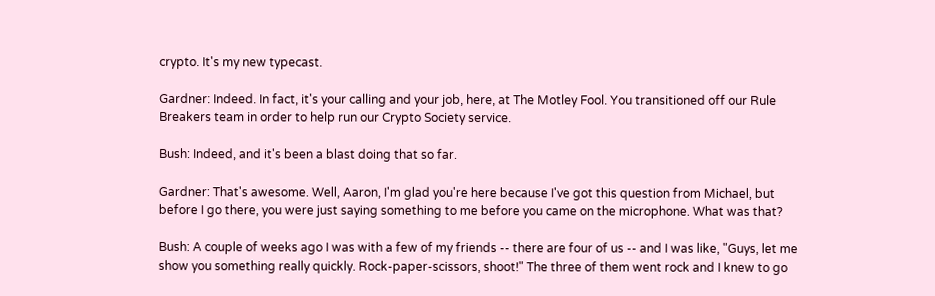crypto. It's my new typecast.

Gardner: Indeed. In fact, it's your calling and your job, here, at The Motley Fool. You transitioned off our Rule Breakers team in order to help run our Crypto Society service.

Bush: Indeed, and it's been a blast doing that so far.

Gardner: That's awesome. Well, Aaron, I'm glad you're here because I've got this question from Michael, but before I go there, you were just saying something to me before you came on the microphone. What was that?

Bush: A couple of weeks ago I was with a few of my friends -- there are four of us -- and I was like, "Guys, let me show you something really quickly. Rock-paper-scissors, shoot!" The three of them went rock and I knew to go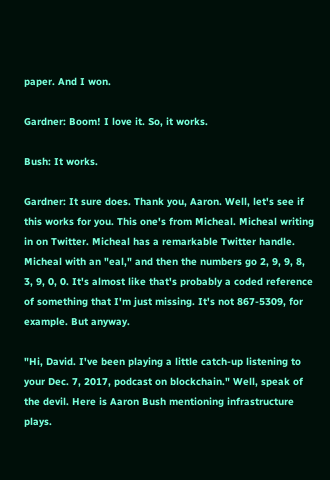paper. And I won.

Gardner: Boom! I love it. So, it works.

Bush: It works.

Gardner: It sure does. Thank you, Aaron. Well, let's see if this works for you. This one's from Micheal. Micheal writing in on Twitter. Micheal has a remarkable Twitter handle. Micheal with an "eal," and then the numbers go 2, 9, 9, 8, 3, 9, 0, 0. It's almost like that's probably a coded reference of something that I'm just missing. It's not 867-5309, for example. But anyway.

"Hi, David. I've been playing a little catch-up listening to your Dec. 7, 2017, podcast on blockchain." Well, speak of the devil. Here is Aaron Bush mentioning infrastructure plays.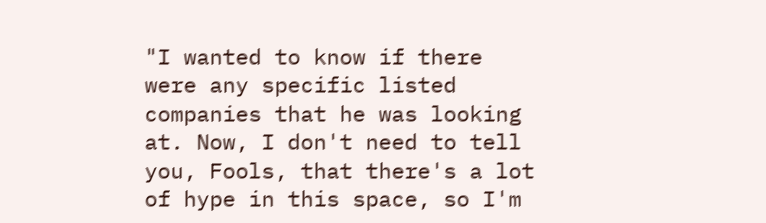"I wanted to know if there were any specific listed companies that he was looking at. Now, I don't need to tell you, Fools, that there's a lot of hype in this space, so I'm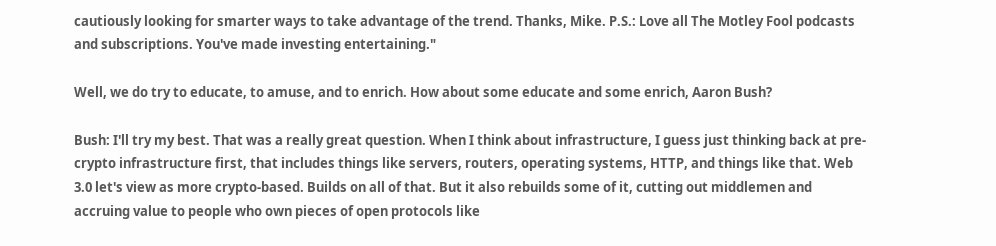cautiously looking for smarter ways to take advantage of the trend. Thanks, Mike. P.S.: Love all The Motley Fool podcasts and subscriptions. You've made investing entertaining."

Well, we do try to educate, to amuse, and to enrich. How about some educate and some enrich, Aaron Bush?

Bush: I'll try my best. That was a really great question. When I think about infrastructure, I guess just thinking back at pre-crypto infrastructure first, that includes things like servers, routers, operating systems, HTTP, and things like that. Web 3.0 let's view as more crypto-based. Builds on all of that. But it also rebuilds some of it, cutting out middlemen and accruing value to people who own pieces of open protocols like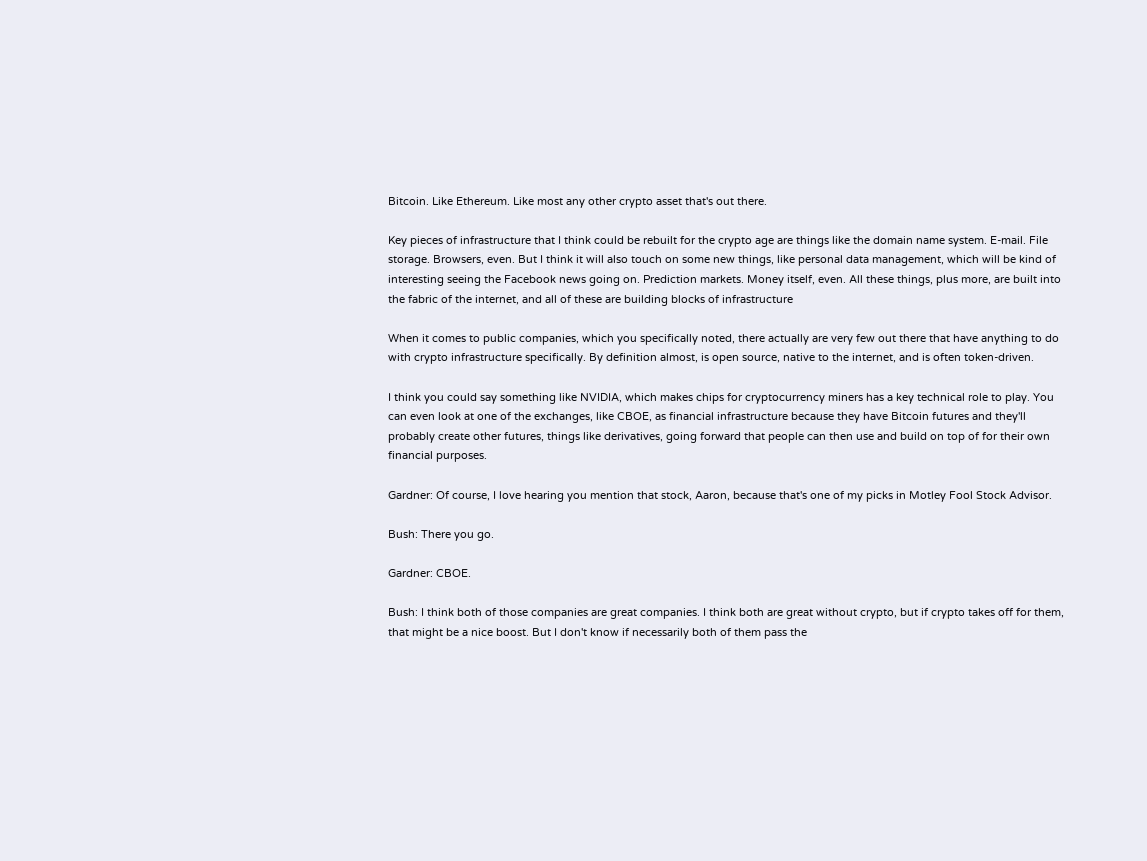Bitcoin. Like Ethereum. Like most any other crypto asset that's out there.

Key pieces of infrastructure that I think could be rebuilt for the crypto age are things like the domain name system. E-mail. File storage. Browsers, even. But I think it will also touch on some new things, like personal data management, which will be kind of interesting seeing the Facebook news going on. Prediction markets. Money itself, even. All these things, plus more, are built into the fabric of the internet, and all of these are building blocks of infrastructure

When it comes to public companies, which you specifically noted, there actually are very few out there that have anything to do with crypto infrastructure specifically. By definition almost, is open source, native to the internet, and is often token-driven.

I think you could say something like NVIDIA, which makes chips for cryptocurrency miners has a key technical role to play. You can even look at one of the exchanges, like CBOE, as financial infrastructure because they have Bitcoin futures and they'll probably create other futures, things like derivatives, going forward that people can then use and build on top of for their own financial purposes.

Gardner: Of course, I love hearing you mention that stock, Aaron, because that's one of my picks in Motley Fool Stock Advisor.

Bush: There you go.

Gardner: CBOE.

Bush: I think both of those companies are great companies. I think both are great without crypto, but if crypto takes off for them, that might be a nice boost. But I don't know if necessarily both of them pass the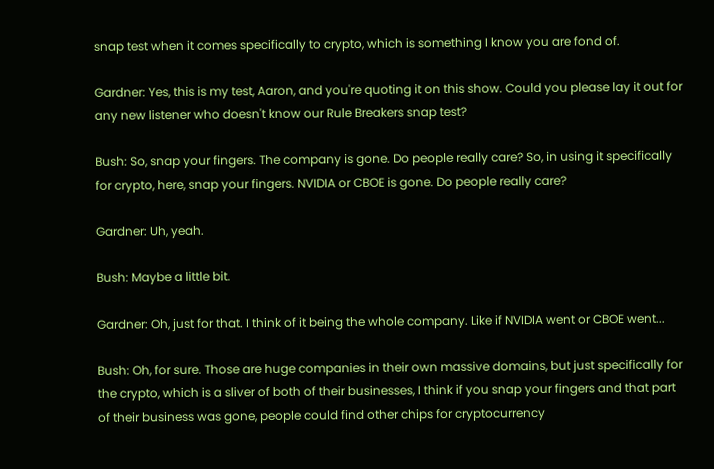snap test when it comes specifically to crypto, which is something I know you are fond of.

Gardner: Yes, this is my test, Aaron, and you're quoting it on this show. Could you please lay it out for any new listener who doesn't know our Rule Breakers snap test?

Bush: So, snap your fingers. The company is gone. Do people really care? So, in using it specifically for crypto, here, snap your fingers. NVIDIA or CBOE is gone. Do people really care?

Gardner: Uh, yeah.

Bush: Maybe a little bit.

Gardner: Oh, just for that. I think of it being the whole company. Like if NVIDIA went or CBOE went...

Bush: Oh, for sure. Those are huge companies in their own massive domains, but just specifically for the crypto, which is a sliver of both of their businesses, I think if you snap your fingers and that part of their business was gone, people could find other chips for cryptocurrency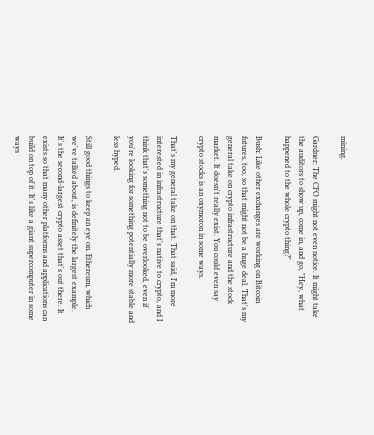mining.

Gardner: The CFO might not even notice. It might take the auditors to show up, come in, and go, "Hey, what happened to the whole crypto thing?"

Bush: Like other exchanges are working on Bitcoin futures, too, so that might not be a huge deal. That's my general take on crypto infrastructure and the stock market. It doesn't really exist. You could even say crypto stocks is an oxymoron in some ways.

That's my general take on that. That said, I'm more interested in infrastructure that's native to crypto, and I think that's something not to be overlooked, even if you're looking for something potentially more stable and less hyped.

Still good things to keep an eye on. Ethereum, which we've talked about, is definitely the largest example. It's the second-largest crypto asset that's out there. It exists so that many other platforms and applications can build on top of it. It's like a giant supercomputer in some ways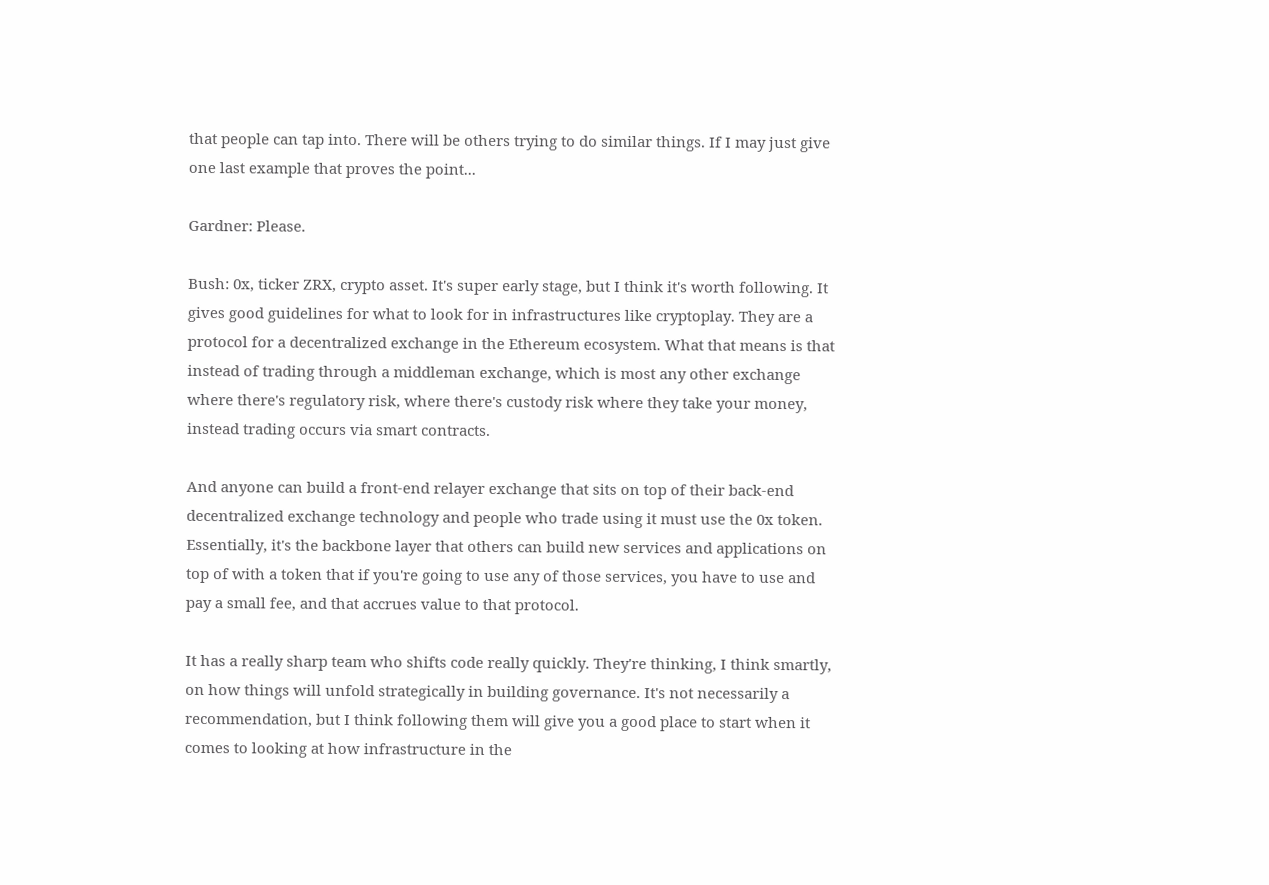that people can tap into. There will be others trying to do similar things. If I may just give one last example that proves the point...

Gardner: Please.

Bush: 0x, ticker ZRX, crypto asset. It's super early stage, but I think it's worth following. It gives good guidelines for what to look for in infrastructures like cryptoplay. They are a protocol for a decentralized exchange in the Ethereum ecosystem. What that means is that instead of trading through a middleman exchange, which is most any other exchange where there's regulatory risk, where there's custody risk where they take your money, instead trading occurs via smart contracts.

And anyone can build a front-end relayer exchange that sits on top of their back-end decentralized exchange technology and people who trade using it must use the 0x token. Essentially, it's the backbone layer that others can build new services and applications on top of with a token that if you're going to use any of those services, you have to use and pay a small fee, and that accrues value to that protocol.

It has a really sharp team who shifts code really quickly. They're thinking, I think smartly, on how things will unfold strategically in building governance. It's not necessarily a recommendation, but I think following them will give you a good place to start when it comes to looking at how infrastructure in the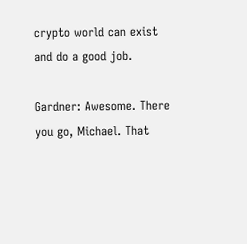crypto world can exist and do a good job.

Gardner: Awesome. There you go, Michael. That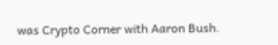was Crypto Corner with Aaron Bush.